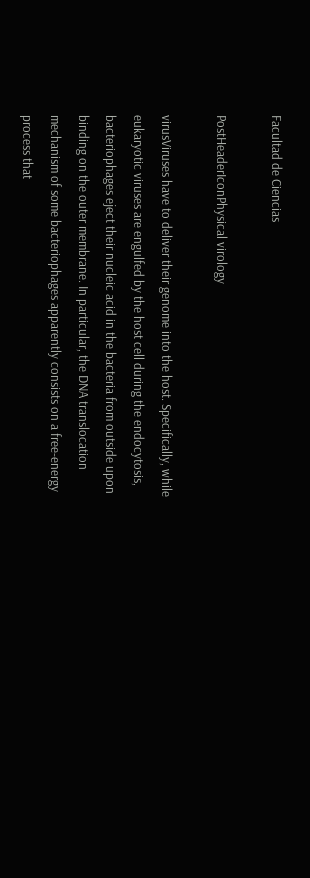Facultad de Ciencias

PostHeaderIconPhysical virology

virusViruses have to deliver their genome into the host. Specifically, while eukaryotic viruses are engulfed by the host cell during the endocytosis, bacteriophages eject their nucleic acid in the bacteria from outside upon binding on the outer membrane. In particular, the DNA translocation mechanism of some bacteriophages apparently consists on a free-energy process that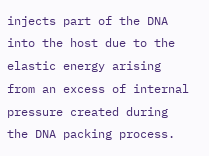injects part of the DNA into the host due to the elastic energy arising from an excess of internal pressure created during the DNA packing process.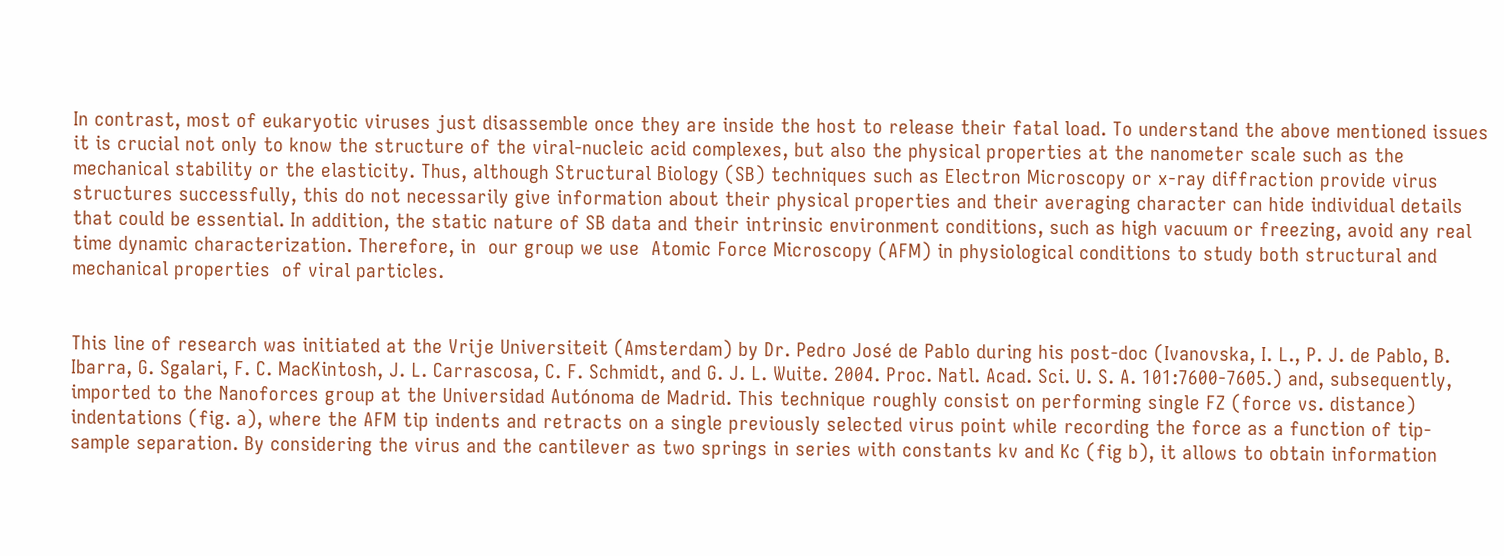In contrast, most of eukaryotic viruses just disassemble once they are inside the host to release their fatal load. To understand the above mentioned issues it is crucial not only to know the structure of the viral-nucleic acid complexes, but also the physical properties at the nanometer scale such as the mechanical stability or the elasticity. Thus, although Structural Biology (SB) techniques such as Electron Microscopy or x-ray diffraction provide virus structures successfully, this do not necessarily give information about their physical properties and their averaging character can hide individual details that could be essential. In addition, the static nature of SB data and their intrinsic environment conditions, such as high vacuum or freezing, avoid any real time dynamic characterization. Therefore, in  our group we use  Atomic Force Microscopy (AFM) in physiological conditions to study both structural and mechanical properties  of viral particles.


This line of research was initiated at the Vrije Universiteit (Amsterdam) by Dr. Pedro José de Pablo during his post-doc (Ivanovska, I. L., P. J. de Pablo, B. Ibarra, G. Sgalari, F. C. MacKintosh, J. L. Carrascosa, C. F. Schmidt, and G. J. L. Wuite. 2004. Proc. Natl. Acad. Sci. U. S. A. 101:7600-7605.) and, subsequently, imported to the Nanoforces group at the Universidad Autónoma de Madrid. This technique roughly consist on performing single FZ (force vs. distance) indentations (fig. a), where the AFM tip indents and retracts on a single previously selected virus point while recording the force as a function of tip-sample separation. By considering the virus and the cantilever as two springs in series with constants kv and Kc (fig b), it allows to obtain information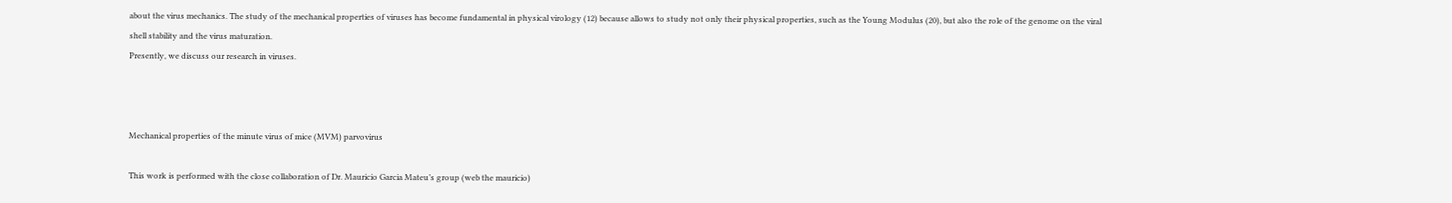about the virus mechanics. The study of the mechanical properties of viruses has become fundamental in physical virology (12) because allows to study not only their physical properties, such as the Young Modulus (20), but also the role of the genome on the viral shell stability and the virus maturation.
Presently, we discuss our research in viruses.



Mechanical properties of the minute virus of mice (MVM) parvovirus

This work is performed with the close collaboration of Dr. Mauricio Garcia Mateu’s group (web the mauricio)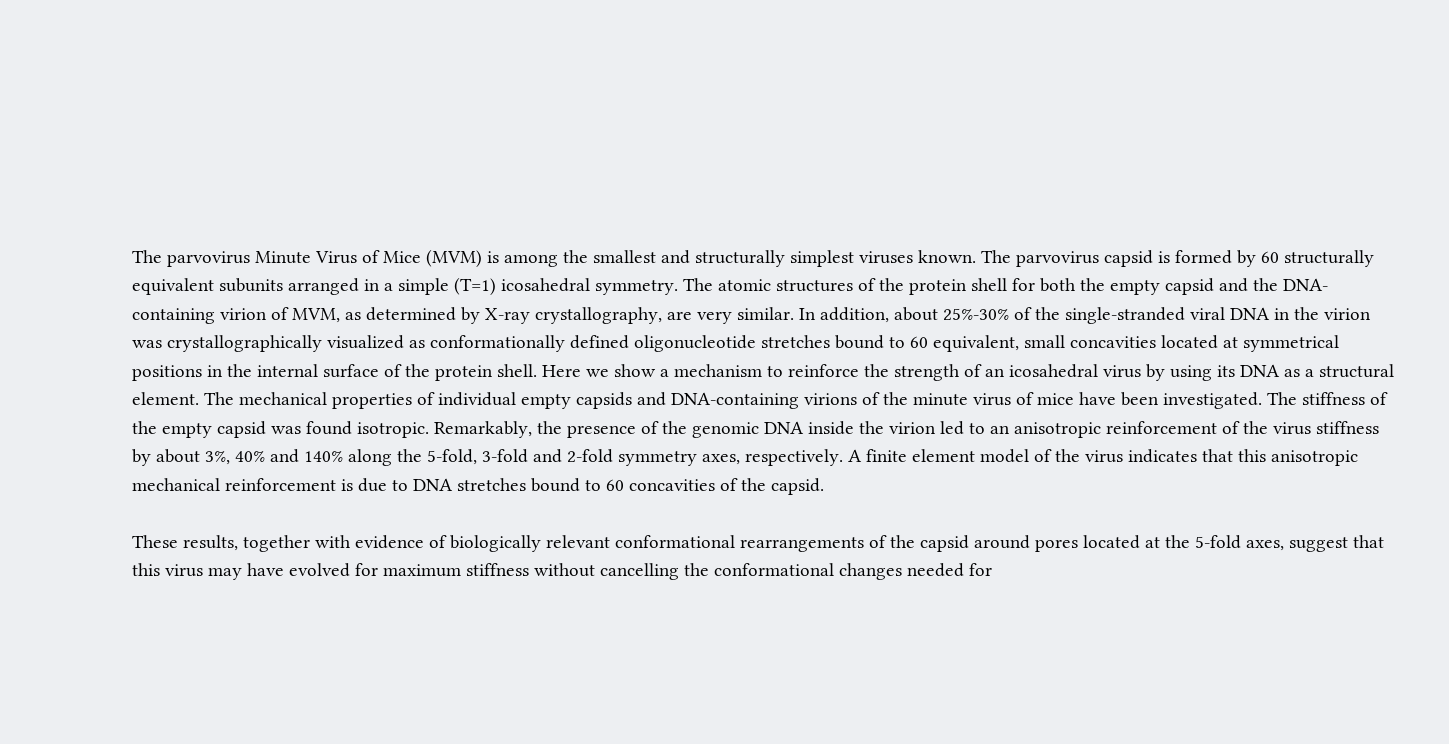The parvovirus Minute Virus of Mice (MVM) is among the smallest and structurally simplest viruses known. The parvovirus capsid is formed by 60 structurally equivalent subunits arranged in a simple (T=1) icosahedral symmetry. The atomic structures of the protein shell for both the empty capsid and the DNA-containing virion of MVM, as determined by X-ray crystallography, are very similar. In addition, about 25%-30% of the single-stranded viral DNA in the virion was crystallographically visualized as conformationally defined oligonucleotide stretches bound to 60 equivalent, small concavities located at symmetrical positions in the internal surface of the protein shell. Here we show a mechanism to reinforce the strength of an icosahedral virus by using its DNA as a structural element. The mechanical properties of individual empty capsids and DNA-containing virions of the minute virus of mice have been investigated. The stiffness of the empty capsid was found isotropic. Remarkably, the presence of the genomic DNA inside the virion led to an anisotropic reinforcement of the virus stiffness by about 3%, 40% and 140% along the 5-fold, 3-fold and 2-fold symmetry axes, respectively. A finite element model of the virus indicates that this anisotropic mechanical reinforcement is due to DNA stretches bound to 60 concavities of the capsid.

These results, together with evidence of biologically relevant conformational rearrangements of the capsid around pores located at the 5-fold axes, suggest that this virus may have evolved for maximum stiffness without cancelling the conformational changes needed for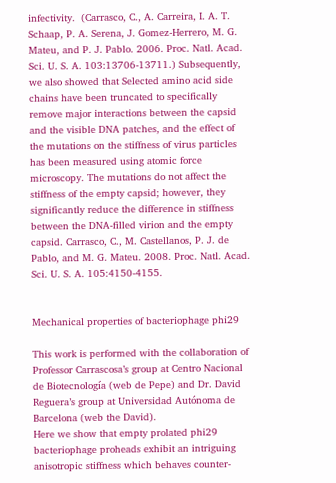infectivity.  (Carrasco, C., A. Carreira, I. A. T. Schaap, P. A. Serena, J. Gomez-Herrero, M. G. Mateu, and P. J. Pablo. 2006. Proc. Natl. Acad. Sci. U. S. A. 103:13706-13711.) Subsequently, we also showed that Selected amino acid side chains have been truncated to specifically remove major interactions between the capsid and the visible DNA patches, and the effect of the mutations on the stiffness of virus particles has been measured using atomic force microscopy. The mutations do not affect the stiffness of the empty capsid; however, they significantly reduce the difference in stiffness between the DNA-filled virion and the empty capsid. Carrasco, C., M. Castellanos, P. J. de Pablo, and M. G. Mateu. 2008. Proc. Natl. Acad. Sci. U. S. A. 105:4150-4155.


Mechanical properties of bacteriophage phi29

This work is performed with the collaboration of Professor Carrascosa’s group at Centro Nacional de Biotecnología (web de Pepe) and Dr. David Reguera’s group at Universidad Autónoma de Barcelona (web the David).
Here we show that empty prolated phi29 bacteriophage proheads exhibit an intriguing anisotropic stiffness which behaves counter-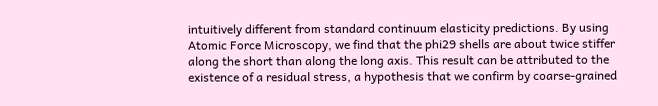intuitively different from standard continuum elasticity predictions. By using Atomic Force Microscopy, we find that the phi29 shells are about twice stiffer along the short than along the long axis. This result can be attributed to the existence of a residual stress, a hypothesis that we confirm by coarse-grained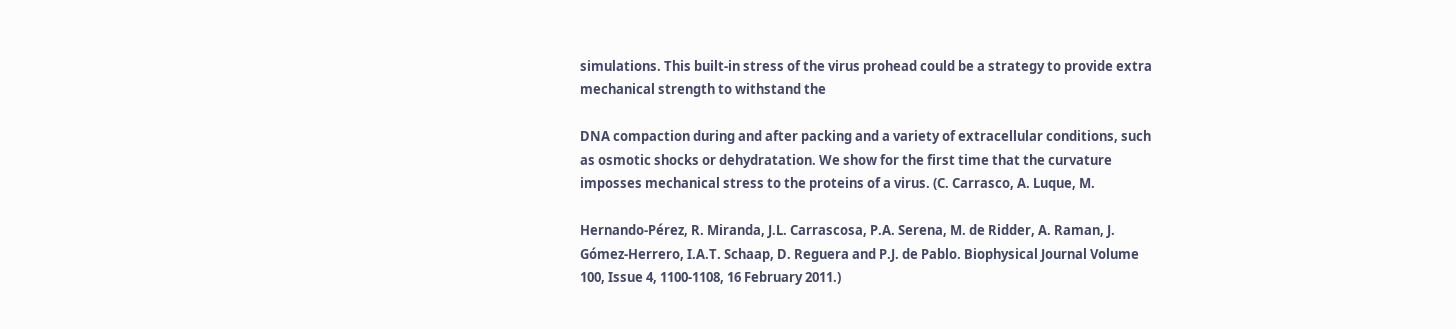simulations. This built-in stress of the virus prohead could be a strategy to provide extra mechanical strength to withstand the

DNA compaction during and after packing and a variety of extracellular conditions, such as osmotic shocks or dehydratation. We show for the first time that the curvature imposses mechanical stress to the proteins of a virus. (C. Carrasco, A. Luque, M.

Hernando-Pérez, R. Miranda, J.L. Carrascosa, P.A. Serena, M. de Ridder, A. Raman, J. Gómez-Herrero, I.A.T. Schaap, D. Reguera and P.J. de Pablo. Biophysical Journal Volume 100, Issue 4, 1100-1108, 16 February 2011.)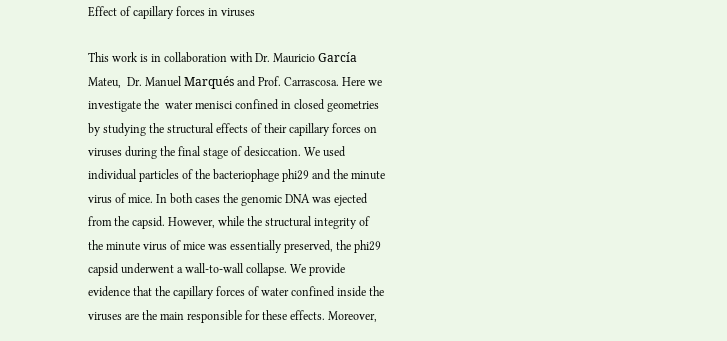Effect of capillary forces in viruses

This work is in collaboration with Dr. Mauricio García Mateu,  Dr. Manuel Marqués and Prof. Carrascosa. Here we investigate the  water menisci confined in closed geometries by studying the structural effects of their capillary forces on viruses during the final stage of desiccation. We used individual particles of the bacteriophage phi29 and the minute virus of mice. In both cases the genomic DNA was ejected from the capsid. However, while the structural integrity of the minute virus of mice was essentially preserved, the phi29 capsid underwent a wall-to-wall collapse. We provide evidence that the capillary forces of water confined inside the viruses are the main responsible for these effects. Moreover,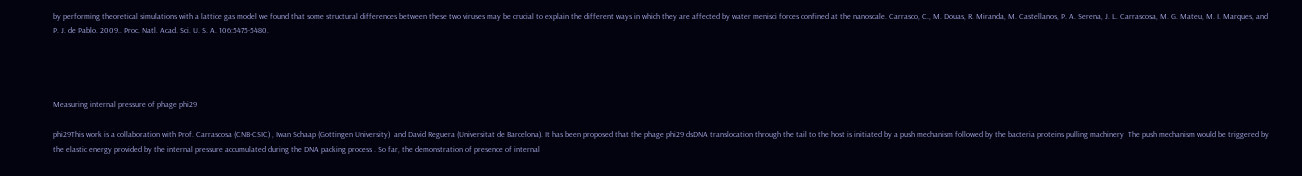by performing theoretical simulations with a lattice gas model we found that some structural differences between these two viruses may be crucial to explain the different ways in which they are affected by water menisci forces confined at the nanoscale. Carrasco, C., M. Douas, R. Miranda, M. Castellanos, P. A. Serena, J. L. Carrascosa, M. G. Mateu, M. I. Marques, and P. J. de Pablo. 2009.. Proc. Natl. Acad. Sci. U. S. A. 106:5475-5480.




Measuring internal pressure of phage phi29

phi29This work is a collaboration with Prof. Carrascosa (CNB-CSIC) , Iwan Schaap (Gottingen University)  and David Reguera (Universitat de Barcelona). It has been proposed that the phage phi29 dsDNA translocation through the tail to the host is initiated by a push mechanism followed by the bacteria proteins pulling machinery  The push mechanism would be triggered by the elastic energy provided by the internal pressure accumulated during the DNA packing process . So far, the demonstration of presence of internal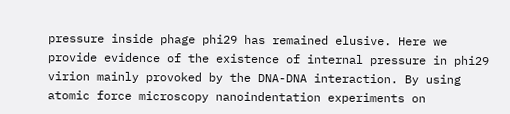pressure inside phage phi29 has remained elusive. Here we provide evidence of the existence of internal pressure in phi29 virion mainly provoked by the DNA-DNA interaction. By using atomic force microscopy nanoindentation experiments on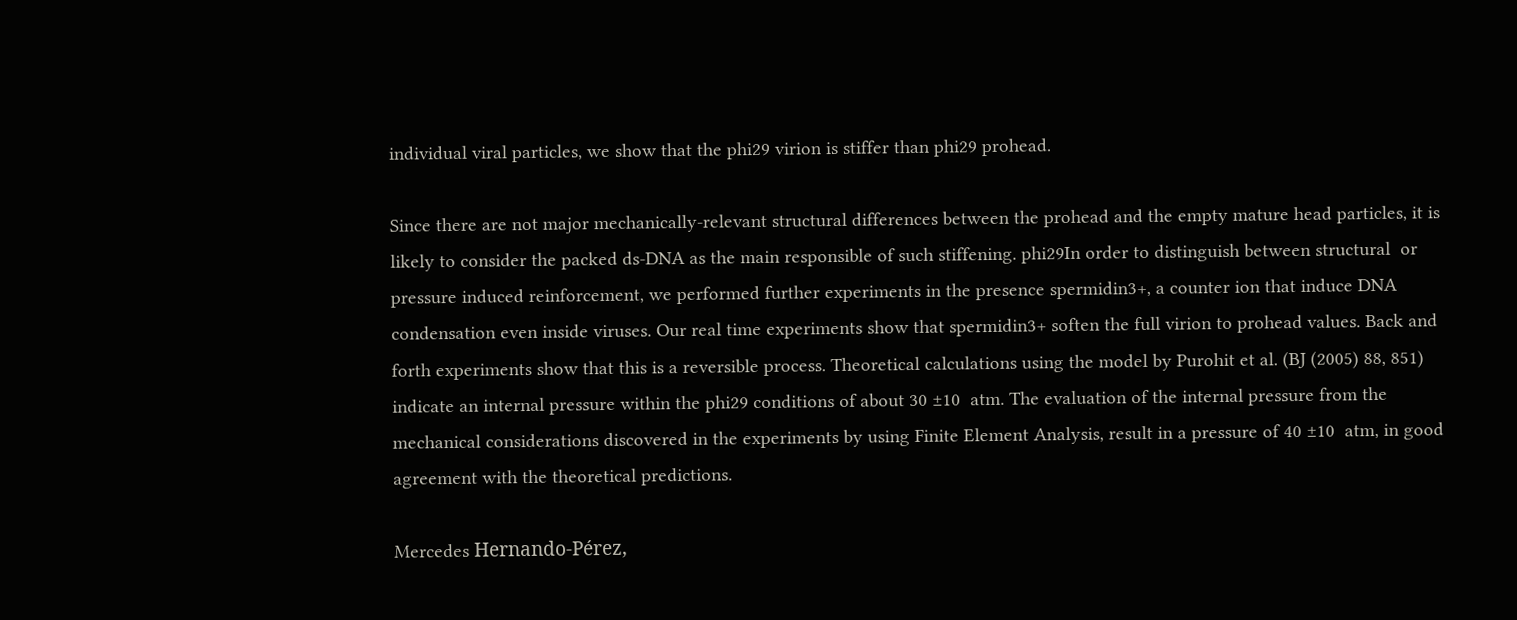individual viral particles, we show that the phi29 virion is stiffer than phi29 prohead.

Since there are not major mechanically-relevant structural differences between the prohead and the empty mature head particles, it is likely to consider the packed ds-DNA as the main responsible of such stiffening. phi29In order to distinguish between structural  or pressure induced reinforcement, we performed further experiments in the presence spermidin3+, a counter ion that induce DNA condensation even inside viruses. Our real time experiments show that spermidin3+ soften the full virion to prohead values. Back and forth experiments show that this is a reversible process. Theoretical calculations using the model by Purohit et al. (BJ (2005) 88, 851) indicate an internal pressure within the phi29 conditions of about 30 ±10  atm. The evaluation of the internal pressure from the mechanical considerations discovered in the experiments by using Finite Element Analysis, result in a pressure of 40 ±10  atm, in good agreement with the theoretical predictions.

Mercedes Hernando-Pérez,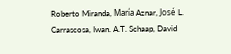Roberto Miranda, María Aznar, José L. Carrascosa, Iwan. A.T. Schaap, David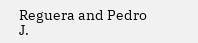Reguera and Pedro J.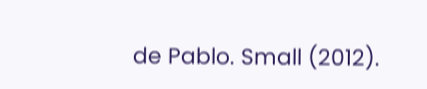de Pablo. Small (2012).